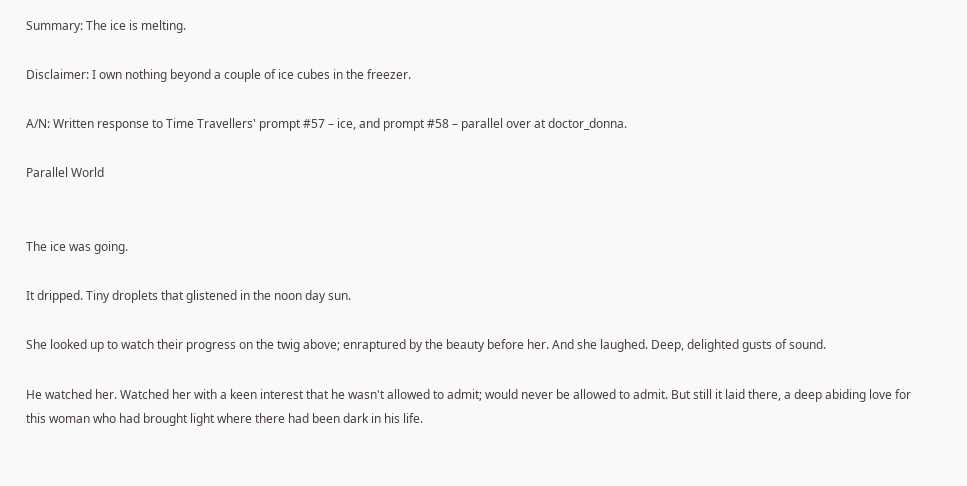Summary: The ice is melting.

Disclaimer: I own nothing beyond a couple of ice cubes in the freezer.

A/N: Written response to Time Travellers' prompt #57 – ice, and prompt #58 – parallel over at doctor_donna.

Parallel World


The ice was going.

It dripped. Tiny droplets that glistened in the noon day sun.

She looked up to watch their progress on the twig above; enraptured by the beauty before her. And she laughed. Deep, delighted gusts of sound.

He watched her. Watched her with a keen interest that he wasn't allowed to admit; would never be allowed to admit. But still it laid there, a deep abiding love for this woman who had brought light where there had been dark in his life.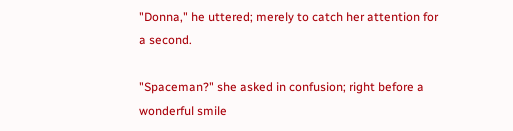"Donna," he uttered; merely to catch her attention for a second.

"Spaceman?" she asked in confusion; right before a wonderful smile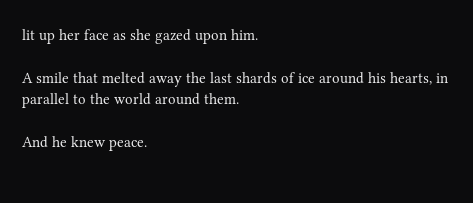lit up her face as she gazed upon him.

A smile that melted away the last shards of ice around his hearts, in parallel to the world around them.

And he knew peace.